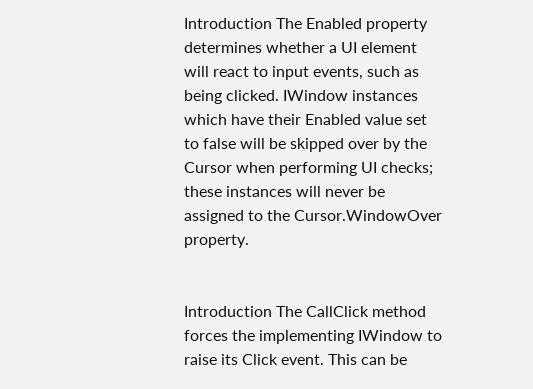Introduction The Enabled property determines whether a UI element will react to input events, such as being clicked. IWindow instances which have their Enabled value set to false will be skipped over by the Cursor when performing UI checks; these instances will never be assigned to the Cursor.WindowOver property.


Introduction The CallClick method forces the implementing IWindow to raise its Click event. This can be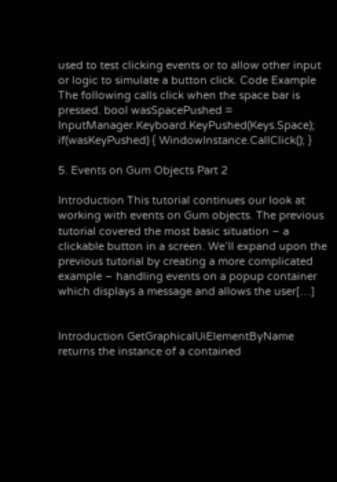used to test clicking events or to allow other input or logic to simulate a button click. Code Example The following calls click when the space bar is pressed. bool wasSpacePushed = InputManager.Keyboard.KeyPushed(Keys.Space); if(wasKeyPushed) { WindowInstance.CallClick(); }

5. Events on Gum Objects Part 2

Introduction This tutorial continues our look at working with events on Gum objects. The previous tutorial covered the most basic situation – a clickable button in a screen. We’ll expand upon the previous tutorial by creating a more complicated example – handling events on a popup container which displays a message and allows the user[…]


Introduction GetGraphicalUiElementByName returns the instance of a contained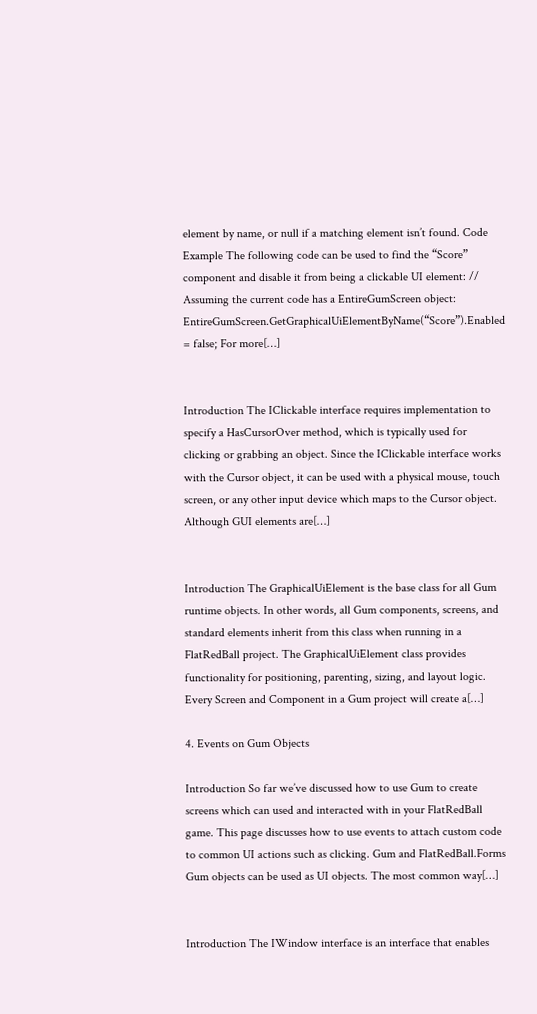element by name, or null if a matching element isn’t found. Code Example The following code can be used to find the “Score” component and disable it from being a clickable UI element: // Assuming the current code has a EntireGumScreen object: EntireGumScreen.GetGraphicalUiElementByName(“Score”).Enabled = false; For more[…]


Introduction The IClickable interface requires implementation to specify a HasCursorOver method, which is typically used for clicking or grabbing an object. Since the IClickable interface works with the Cursor object, it can be used with a physical mouse, touch screen, or any other input device which maps to the Cursor object. Although GUI elements are[…]


Introduction The GraphicalUiElement is the base class for all Gum runtime objects. In other words, all Gum components, screens, and standard elements inherit from this class when running in a FlatRedBall project. The GraphicalUiElement class provides functionality for positioning, parenting, sizing, and layout logic. Every Screen and Component in a Gum project will create a[…]

4. Events on Gum Objects

Introduction So far we’ve discussed how to use Gum to create screens which can used and interacted with in your FlatRedBall game. This page discusses how to use events to attach custom code to common UI actions such as clicking. Gum and FlatRedBall.Forms Gum objects can be used as UI objects. The most common way[…]


Introduction The IWindow interface is an interface that enables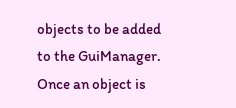objects to be added to the GuiManager. Once an object is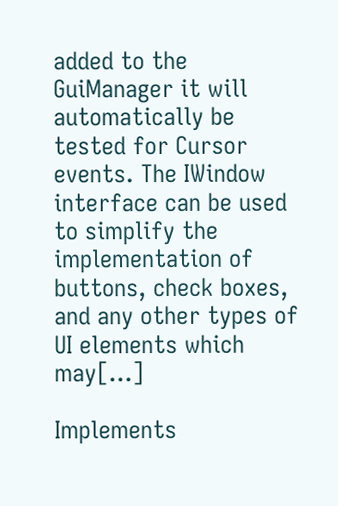added to the GuiManager it will automatically be tested for Cursor events. The IWindow interface can be used to simplify the implementation of buttons, check boxes, and any other types of UI elements which may[…]

Implements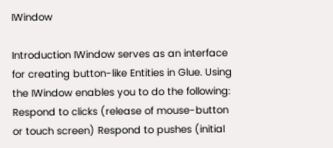IWindow

Introduction IWindow serves as an interface for creating button-like Entities in Glue. Using the IWindow enables you to do the following: Respond to clicks (release of mouse-button or touch screen) Respond to pushes (initial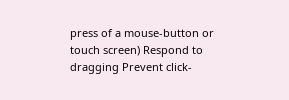press of a mouse-button or touch screen) Respond to dragging Prevent click-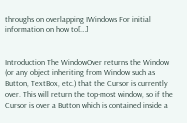throughs on overlapping IWindows For initial information on how to[…]


Introduction The WindowOver returns the Window (or any object inheriting from Window such as Button, TextBox, etc.) that the Cursor is currently over. This will return the top-most window, so if the Cursor is over a Button which is contained inside a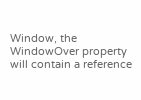Window, the WindowOver property will contain a reference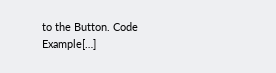to the Button. Code Example[…]